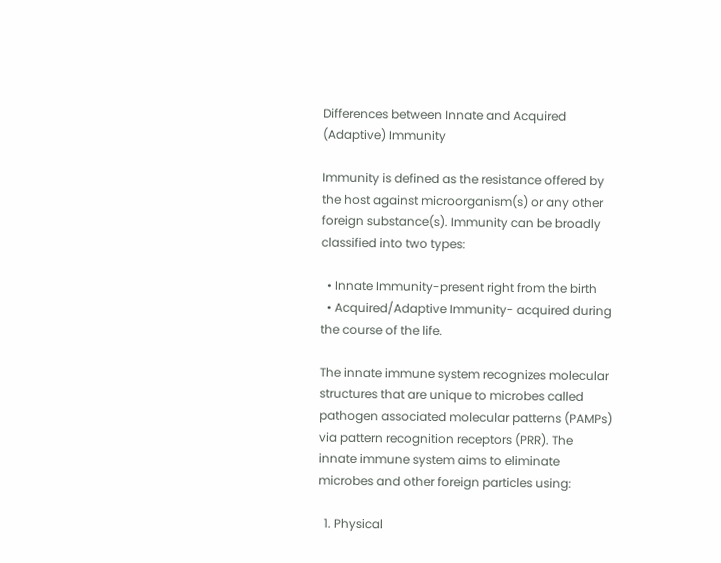Differences between Innate and Acquired (Adaptive) Immunity

Immunity is defined as the resistance offered by the host against microorganism(s) or any other foreign substance(s). Immunity can be broadly classified into two types:

  • Innate Immunity-present right from the birth
  • Acquired/Adaptive Immunity- acquired during the course of the life.

The innate immune system recognizes molecular structures that are unique to microbes called pathogen associated molecular patterns (PAMPs) via pattern recognition receptors (PRR). The innate immune system aims to eliminate microbes and other foreign particles using:

  1. Physical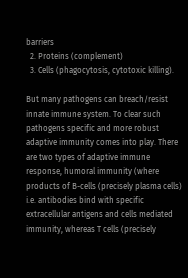barriers
  2. Proteins (complement)
  3. Cells (phagocytosis, cytotoxic killing).

But many pathogens can breach/resist innate immune system. To clear such pathogens specific and more robust adaptive immunity comes into play. There are two types of adaptive immune response, humoral immunity (where products of B-cells (precisely plasma cells) i.e. antibodies bind with specific extracellular antigens and cells mediated immunity, whereas T cells (precisely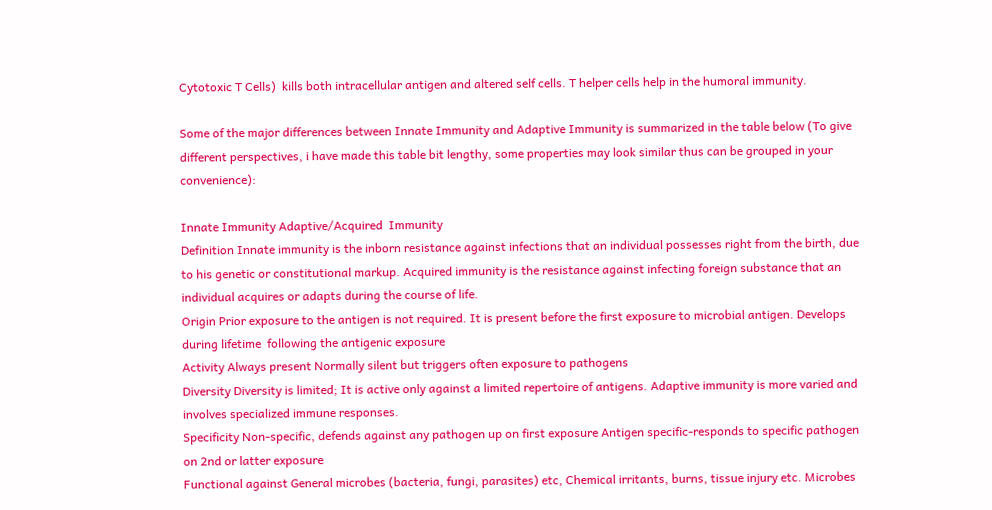Cytotoxic T Cells)  kills both intracellular antigen and altered self cells. T helper cells help in the humoral immunity.

Some of the major differences between Innate Immunity and Adaptive Immunity is summarized in the table below (To give different perspectives, i have made this table bit lengthy, some properties may look similar thus can be grouped in your convenience):

Innate Immunity Adaptive/Acquired  Immunity
Definition Innate immunity is the inborn resistance against infections that an individual possesses right from the birth, due to his genetic or constitutional markup. Acquired immunity is the resistance against infecting foreign substance that an individual acquires or adapts during the course of life.
Origin Prior exposure to the antigen is not required. It is present before the first exposure to microbial antigen. Develops during lifetime  following the antigenic exposure
Activity Always present Normally silent but triggers often exposure to pathogens
Diversity Diversity is limited; It is active only against a limited repertoire of antigens. Adaptive immunity is more varied and involves specialized immune responses.
Specificity Non-specific, defends against any pathogen up on first exposure Antigen specific-responds to specific pathogen on 2nd or latter exposure
Functional against General microbes (bacteria, fungi, parasites) etc, Chemical irritants, burns, tissue injury etc. Microbes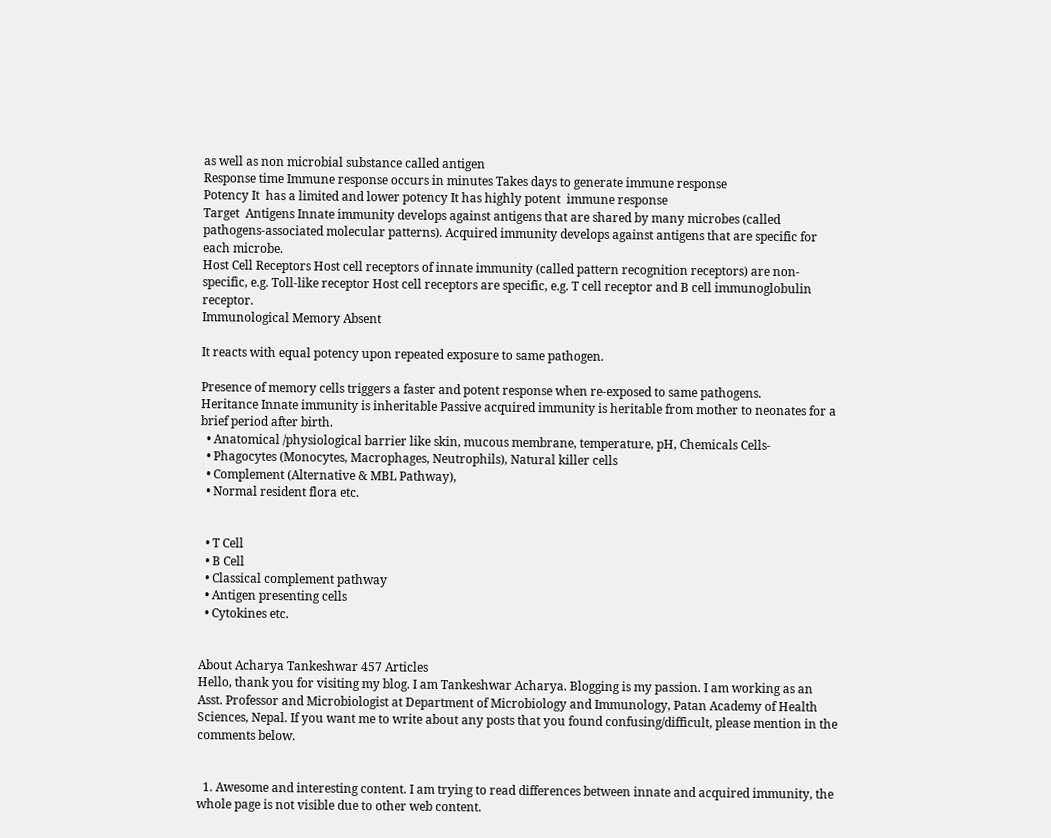as well as non microbial substance called antigen
Response time Immune response occurs in minutes Takes days to generate immune response
Potency It  has a limited and lower potency It has highly potent  immune response
Target  Antigens Innate immunity develops against antigens that are shared by many microbes (called pathogens-associated molecular patterns). Acquired immunity develops against antigens that are specific for each microbe.
Host Cell Receptors Host cell receptors of innate immunity (called pattern recognition receptors) are non-specific, e.g. Toll-like receptor Host cell receptors are specific, e.g. T cell receptor and B cell immunoglobulin receptor.
Immunological Memory Absent

It reacts with equal potency upon repeated exposure to same pathogen.

Presence of memory cells triggers a faster and potent response when re-exposed to same pathogens.
Heritance Innate immunity is inheritable Passive acquired immunity is heritable from mother to neonates for a brief period after birth.
  • Anatomical /physiological barrier like skin, mucous membrane, temperature, pH, Chemicals Cells-
  • Phagocytes (Monocytes, Macrophages, Neutrophils), Natural killer cells
  • Complement (Alternative & MBL Pathway),
  • Normal resident flora etc.


  • T Cell
  • B Cell
  • Classical complement pathway
  • Antigen presenting cells
  • Cytokines etc.


About Acharya Tankeshwar 457 Articles
Hello, thank you for visiting my blog. I am Tankeshwar Acharya. Blogging is my passion. I am working as an Asst. Professor and Microbiologist at Department of Microbiology and Immunology, Patan Academy of Health Sciences, Nepal. If you want me to write about any posts that you found confusing/difficult, please mention in the comments below.


  1. Awesome and interesting content. I am trying to read differences between innate and acquired immunity, the whole page is not visible due to other web content.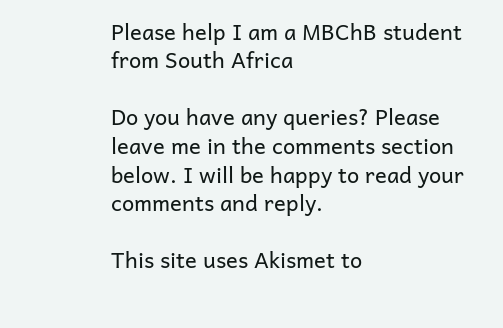Please help I am a MBChB student from South Africa

Do you have any queries? Please leave me in the comments section below. I will be happy to read your comments and reply.

This site uses Akismet to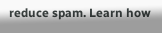reduce spam. Learn how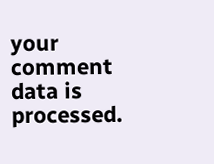your comment data is processed.